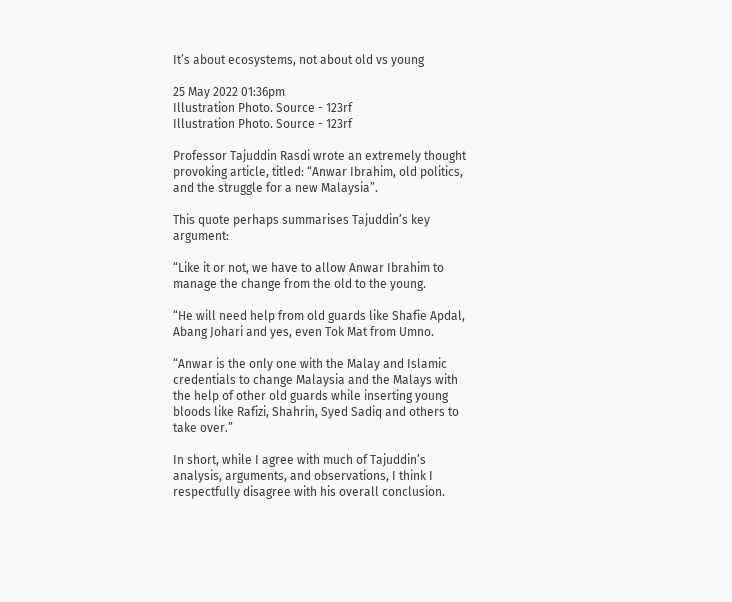It’s about ecosystems, not about old vs young

25 May 2022 01:36pm
Illustration Photo. Source - 123rf
Illustration Photo. Source - 123rf

Professor Tajuddin Rasdi wrote an extremely thought provoking article, titled: “Anwar Ibrahim, old politics, and the struggle for a new Malaysia”.

This quote perhaps summarises Tajuddin’s key argument:

“Like it or not, we have to allow Anwar Ibrahim to manage the change from the old to the young.

“He will need help from old guards like Shafie Apdal, Abang Johari and yes, even Tok Mat from Umno.

“Anwar is the only one with the Malay and Islamic credentials to change Malaysia and the Malays with the help of other old guards while inserting young bloods like Rafizi, Shahrin, Syed Sadiq and others to take over.”

In short, while I agree with much of Tajuddin’s analysis, arguments, and observations, I think I respectfully disagree with his overall conclusion.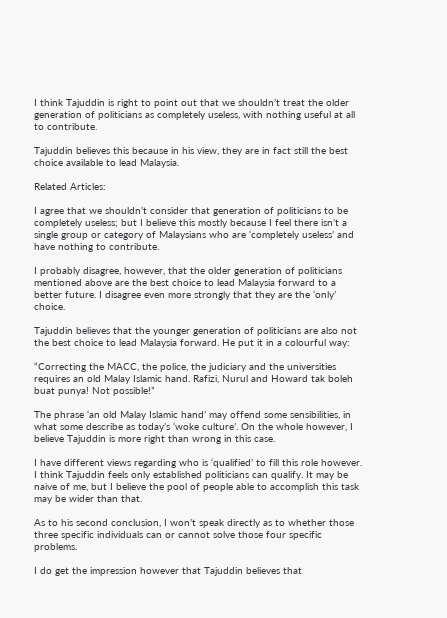I think Tajuddin is right to point out that we shouldn’t treat the older generation of politicians as completely useless, with nothing useful at all to contribute.

Tajuddin believes this because in his view, they are in fact still the best choice available to lead Malaysia.

Related Articles:

I agree that we shouldn’t consider that generation of politicians to be completely useless; but I believe this mostly because I feel there isn’t a single group or category of Malaysians who are ‘completely useless’ and have nothing to contribute.

I probably disagree, however, that the older generation of politicians mentioned above are the best choice to lead Malaysia forward to a better future. I disagree even more strongly that they are the ‘only’ choice.

Tajuddin believes that the younger generation of politicians are also not the best choice to lead Malaysia forward. He put it in a colourful way:

“Correcting the MACC, the police, the judiciary and the universities requires an old Malay Islamic hand. Rafizi, Nurul and Howard tak boleh buat punya! Not possible!”

The phrase ‘an old Malay Islamic hand’ may offend some sensibilities, in what some describe as today’s ‘woke culture’. On the whole however, I believe Tajuddin is more right than wrong in this case.

I have different views regarding who is ‘qualified’ to fill this role however. I think Tajuddin feels only established politicians can qualify. It may be naive of me, but I believe the pool of people able to accomplish this task may be wider than that.

As to his second conclusion, I won’t speak directly as to whether those three specific individuals can or cannot solve those four specific problems.

I do get the impression however that Tajuddin believes that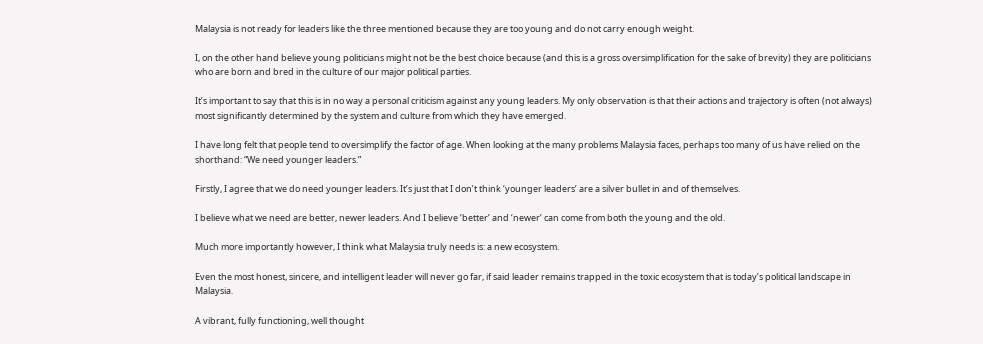Malaysia is not ready for leaders like the three mentioned because they are too young and do not carry enough weight.

I, on the other hand believe young politicians might not be the best choice because (and this is a gross oversimplification for the sake of brevity) they are politicians who are born and bred in the culture of our major political parties.

It’s important to say that this is in no way a personal criticism against any young leaders. My only observation is that their actions and trajectory is often (not always) most significantly determined by the system and culture from which they have emerged.

I have long felt that people tend to oversimplify the factor of age. When looking at the many problems Malaysia faces, perhaps too many of us have relied on the shorthand: “We need younger leaders.”

Firstly, I agree that we do need younger leaders. It’s just that I don’t think ‘younger leaders’ are a silver bullet in and of themselves.

I believe what we need are better, newer leaders. And I believe ‘better’ and ‘newer’ can come from both the young and the old.

Much more importantly however, I think what Malaysia truly needs is: a new ecosystem.

Even the most honest, sincere, and intelligent leader will never go far, if said leader remains trapped in the toxic ecosystem that is today’s political landscape in Malaysia.

A vibrant, fully functioning, well thought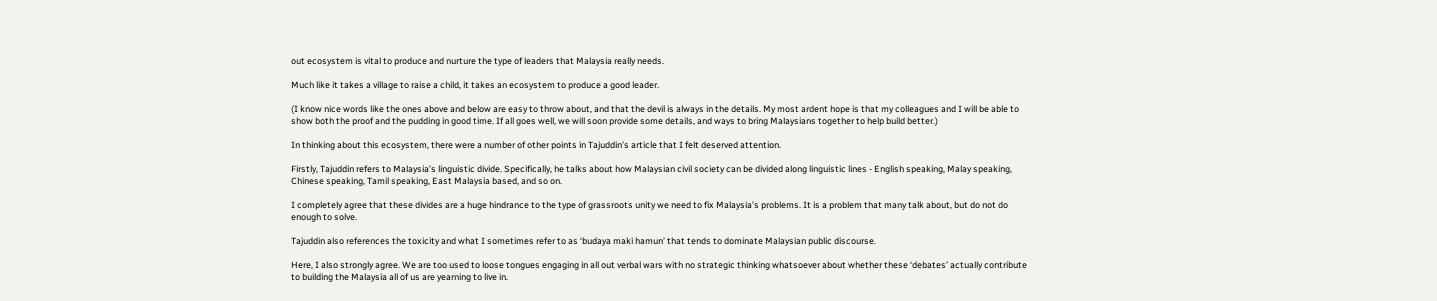out ecosystem is vital to produce and nurture the type of leaders that Malaysia really needs.

Much like it takes a village to raise a child, it takes an ecosystem to produce a good leader.

(I know nice words like the ones above and below are easy to throw about, and that the devil is always in the details. My most ardent hope is that my colleagues and I will be able to show both the proof and the pudding in good time. If all goes well, we will soon provide some details, and ways to bring Malaysians together to help build better.)

In thinking about this ecosystem, there were a number of other points in Tajuddin’s article that I felt deserved attention.

Firstly, Tajuddin refers to Malaysia’s linguistic divide. Specifically, he talks about how Malaysian civil society can be divided along linguistic lines - English speaking, Malay speaking, Chinese speaking, Tamil speaking, East Malaysia based, and so on.

I completely agree that these divides are a huge hindrance to the type of grassroots unity we need to fix Malaysia’s problems. It is a problem that many talk about, but do not do enough to solve.

Tajuddin also references the toxicity and what I sometimes refer to as ‘budaya maki hamun’ that tends to dominate Malaysian public discourse.

Here, I also strongly agree. We are too used to loose tongues engaging in all out verbal wars with no strategic thinking whatsoever about whether these ‘debates’ actually contribute to building the Malaysia all of us are yearning to live in.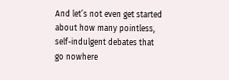And let’s not even get started about how many pointless, self-indulgent debates that go nowhere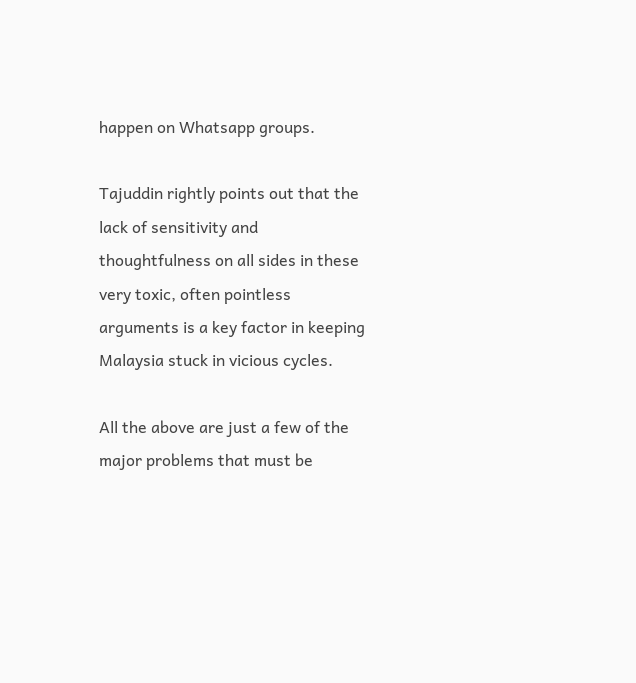happen on Whatsapp groups.

Tajuddin rightly points out that the lack of sensitivity and thoughtfulness on all sides in these very toxic, often pointless arguments is a key factor in keeping Malaysia stuck in vicious cycles.

All the above are just a few of the major problems that must be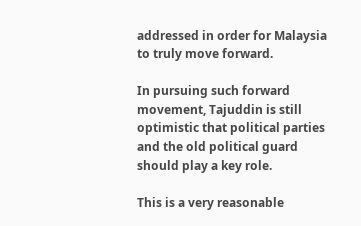addressed in order for Malaysia to truly move forward.

In pursuing such forward movement, Tajuddin is still optimistic that political parties and the old political guard should play a key role.

This is a very reasonable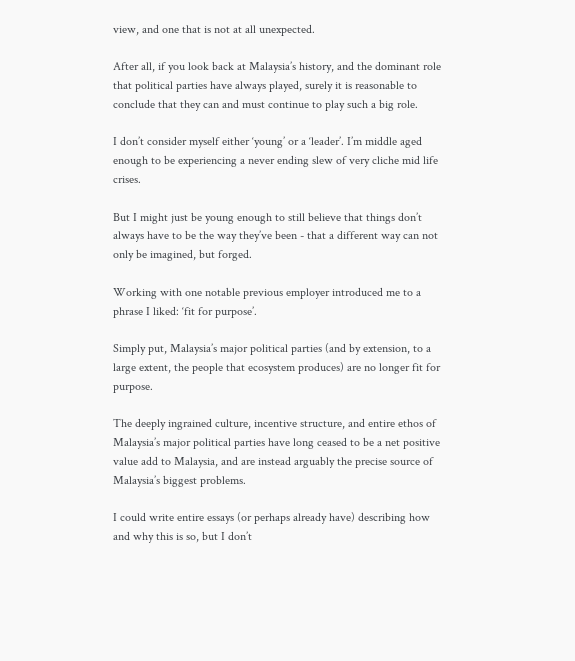view, and one that is not at all unexpected.

After all, if you look back at Malaysia’s history, and the dominant role that political parties have always played, surely it is reasonable to conclude that they can and must continue to play such a big role.

I don’t consider myself either ‘young’ or a ‘leader’. I’m middle aged enough to be experiencing a never ending slew of very cliche mid life crises.

But I might just be young enough to still believe that things don’t always have to be the way they’ve been - that a different way can not only be imagined, but forged.

Working with one notable previous employer introduced me to a phrase I liked: ‘fit for purpose’.

Simply put, Malaysia’s major political parties (and by extension, to a large extent, the people that ecosystem produces) are no longer fit for purpose.

The deeply ingrained culture, incentive structure, and entire ethos of Malaysia’s major political parties have long ceased to be a net positive value add to Malaysia, and are instead arguably the precise source of Malaysia’s biggest problems.

I could write entire essays (or perhaps already have) describing how and why this is so, but I don’t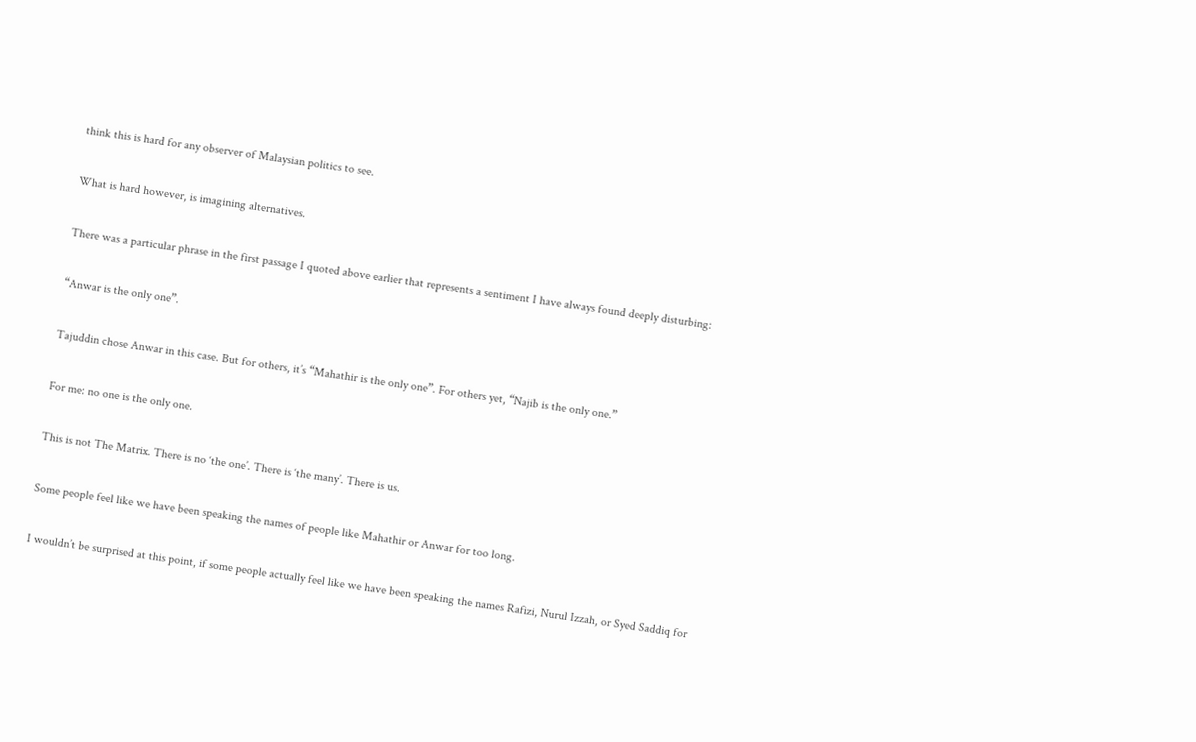think this is hard for any observer of Malaysian politics to see.

What is hard however, is imagining alternatives.

There was a particular phrase in the first passage I quoted above earlier that represents a sentiment I have always found deeply disturbing:

“Anwar is the only one”.

Tajuddin chose Anwar in this case. But for others, it’s “Mahathir is the only one”. For others yet, “Najib is the only one.”

For me: no one is the only one.

This is not The Matrix. There is no ‘the one’. There is ‘the many’. There is us.

Some people feel like we have been speaking the names of people like Mahathir or Anwar for too long.

I wouldn’t be surprised at this point, if some people actually feel like we have been speaking the names Rafizi, Nurul Izzah, or Syed Saddiq for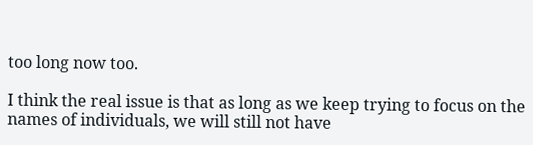too long now too.

I think the real issue is that as long as we keep trying to focus on the names of individuals, we will still not have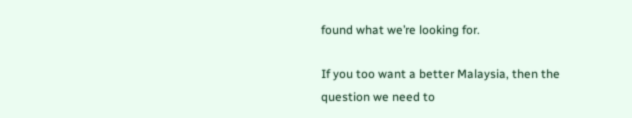found what we’re looking for.

If you too want a better Malaysia, then the question we need to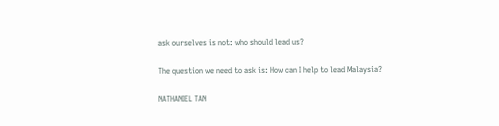ask ourselves is not: who should lead us?

The question we need to ask is: How can I help to lead Malaysia?

NATHANIEL TAN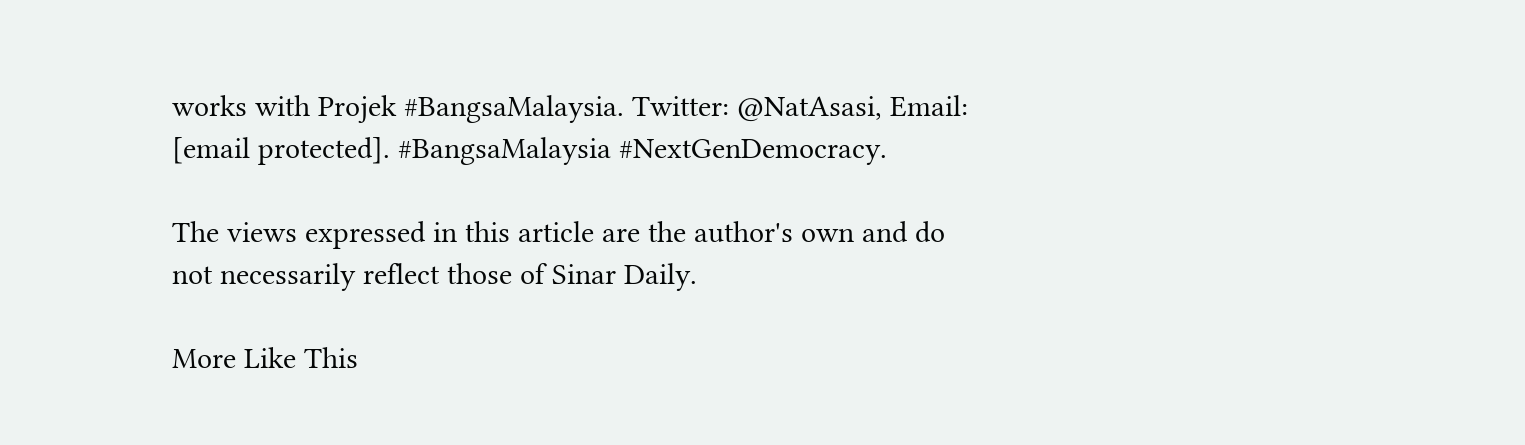works with Projek #BangsaMalaysia. Twitter: @NatAsasi, Email: [email protected]. #BangsaMalaysia #NextGenDemocracy.

The views expressed in this article are the author's own and do not necessarily reflect those of Sinar Daily.

More Like This